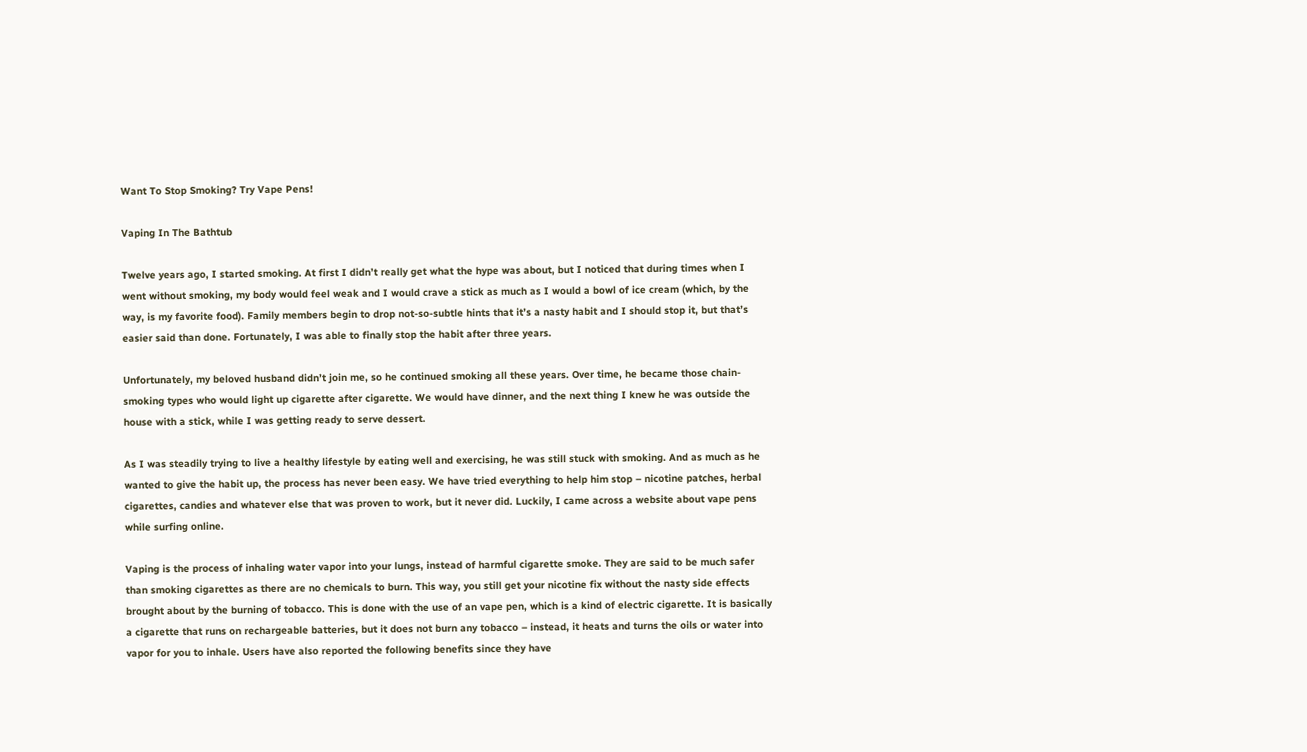Want To Stop Smoking? Try Vape Pens!

Vaping In The Bathtub

Twelve years ago, I started smoking. At first I didn’t really get what the hype was about, but I noticed that during times when I went without smoking, my body would feel weak and I would crave a stick as much as I would a bowl of ice cream (which, by the way, is my favorite food). Family members begin to drop not-so-subtle hints that it’s a nasty habit and I should stop it, but that’s easier said than done. Fortunately, I was able to finally stop the habit after three years.

Unfortunately, my beloved husband didn’t join me, so he continued smoking all these years. Over time, he became those chain-smoking types who would light up cigarette after cigarette. We would have dinner, and the next thing I knew he was outside the house with a stick, while I was getting ready to serve dessert.

As I was steadily trying to live a healthy lifestyle by eating well and exercising, he was still stuck with smoking. And as much as he wanted to give the habit up, the process has never been easy. We have tried everything to help him stop – nicotine patches, herbal cigarettes, candies and whatever else that was proven to work, but it never did. Luckily, I came across a website about vape pens while surfing online.

Vaping is the process of inhaling water vapor into your lungs, instead of harmful cigarette smoke. They are said to be much safer than smoking cigarettes as there are no chemicals to burn. This way, you still get your nicotine fix without the nasty side effects brought about by the burning of tobacco. This is done with the use of an vape pen, which is a kind of electric cigarette. It is basically a cigarette that runs on rechargeable batteries, but it does not burn any tobacco – instead, it heats and turns the oils or water into vapor for you to inhale. Users have also reported the following benefits since they have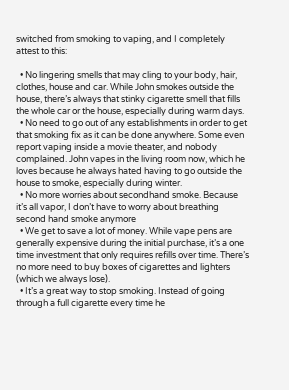switched from smoking to vaping, and I completely attest to this:

  • No lingering smells that may cling to your body, hair, clothes, house and car. While John smokes outside the house, there’s always that stinky cigarette smell that fills the whole car or the house, especially during warm days.
  • No need to go out of any establishments in order to get that smoking fix as it can be done anywhere. Some even report vaping inside a movie theater, and nobody complained. John vapes in the living room now, which he loves because he always hated having to go outside the house to smoke, especially during winter.
  • No more worries about secondhand smoke. Because it’s all vapor, I don’t have to worry about breathing second hand smoke anymore
  • We get to save a lot of money. While vape pens are generally expensive during the initial purchase, it’s a one time investment that only requires refills over time. There’s no more need to buy boxes of cigarettes and lighters (which we always lose).
  • It’s a great way to stop smoking. Instead of going through a full cigarette every time he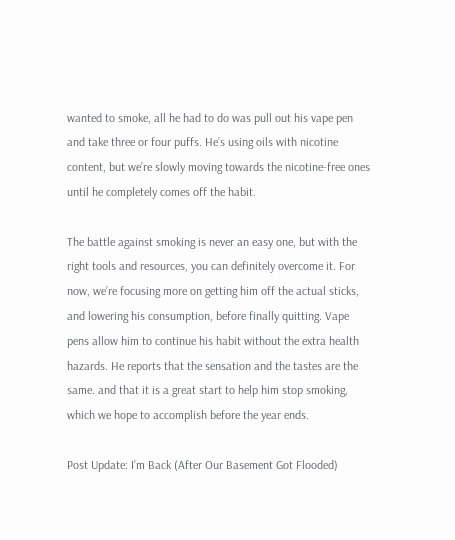wanted to smoke, all he had to do was pull out his vape pen and take three or four puffs. He’s using oils with nicotine content, but we’re slowly moving towards the nicotine-free ones until he completely comes off the habit.

The battle against smoking is never an easy one, but with the right tools and resources, you can definitely overcome it. For now, we’re focusing more on getting him off the actual sticks, and lowering his consumption, before finally quitting. Vape pens allow him to continue his habit without the extra health hazards. He reports that the sensation and the tastes are the same. and that it is a great start to help him stop smoking, which we hope to accomplish before the year ends.

Post Update: I’m Back (After Our Basement Got Flooded)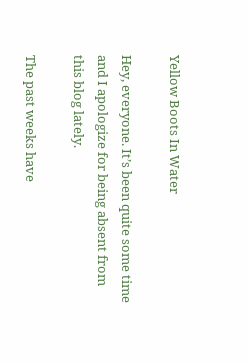Yellow Boots In Water

Hey, everyone. It’s been quite some time and I apologize for being absent from this blog lately.

The past weeks have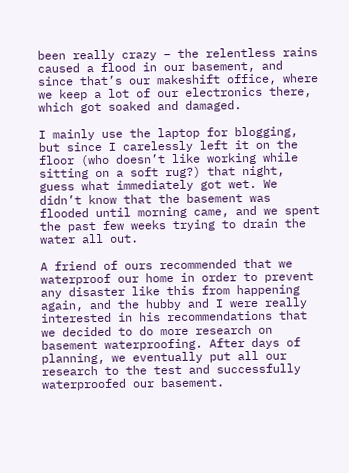been really crazy – the relentless rains caused a flood in our basement, and since that’s our makeshift office, where we keep a lot of our electronics there, which got soaked and damaged.

I mainly use the laptop for blogging, but since I carelessly left it on the floor (who doesn’t like working while sitting on a soft rug?) that night, guess what immediately got wet. We didn’t know that the basement was flooded until morning came, and we spent the past few weeks trying to drain the water all out.

A friend of ours recommended that we waterproof our home in order to prevent any disaster like this from happening again, and the hubby and I were really interested in his recommendations that we decided to do more research on basement waterproofing. After days of planning, we eventually put all our research to the test and successfully waterproofed our basement.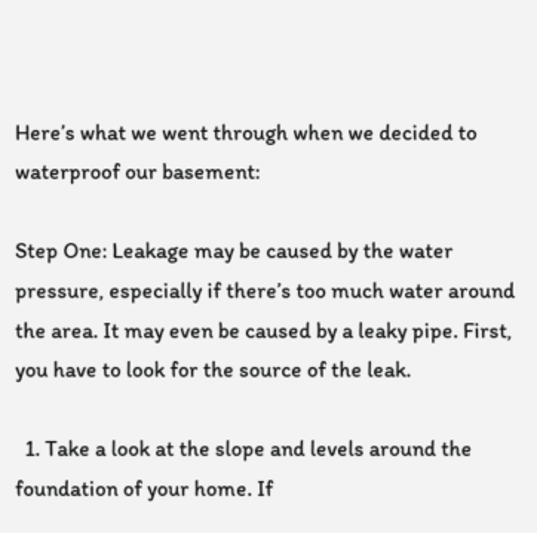Here’s what we went through when we decided to waterproof our basement:

Step One: Leakage may be caused by the water pressure, especially if there’s too much water around the area. It may even be caused by a leaky pipe. First, you have to look for the source of the leak.

  1. Take a look at the slope and levels around the foundation of your home. If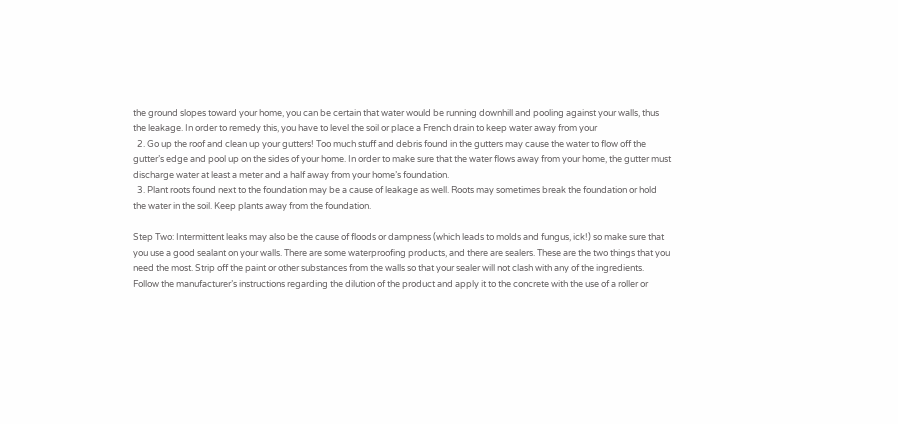the ground slopes toward your home, you can be certain that water would be running downhill and pooling against your walls, thus the leakage. In order to remedy this, you have to level the soil or place a French drain to keep water away from your
  2. Go up the roof and clean up your gutters! Too much stuff and debris found in the gutters may cause the water to flow off the gutter’s edge and pool up on the sides of your home. In order to make sure that the water flows away from your home, the gutter must discharge water at least a meter and a half away from your home’s foundation.
  3. Plant roots found next to the foundation may be a cause of leakage as well. Roots may sometimes break the foundation or hold the water in the soil. Keep plants away from the foundation.

Step Two: Intermittent leaks may also be the cause of floods or dampness (which leads to molds and fungus, ick!) so make sure that you use a good sealant on your walls. There are some waterproofing products, and there are sealers. These are the two things that you need the most. Strip off the paint or other substances from the walls so that your sealer will not clash with any of the ingredients. Follow the manufacturer’s instructions regarding the dilution of the product and apply it to the concrete with the use of a roller or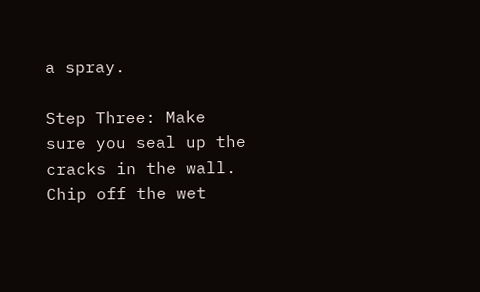a spray.

Step Three: Make sure you seal up the cracks in the wall. Chip off the wet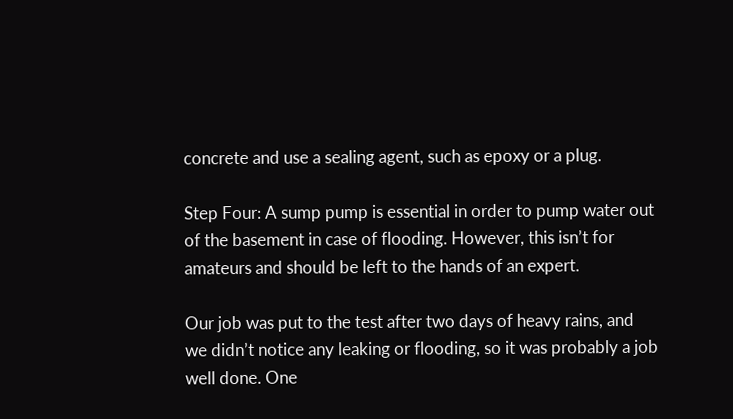concrete and use a sealing agent, such as epoxy or a plug.

Step Four: A sump pump is essential in order to pump water out of the basement in case of flooding. However, this isn’t for amateurs and should be left to the hands of an expert.

Our job was put to the test after two days of heavy rains, and we didn’t notice any leaking or flooding, so it was probably a job well done. One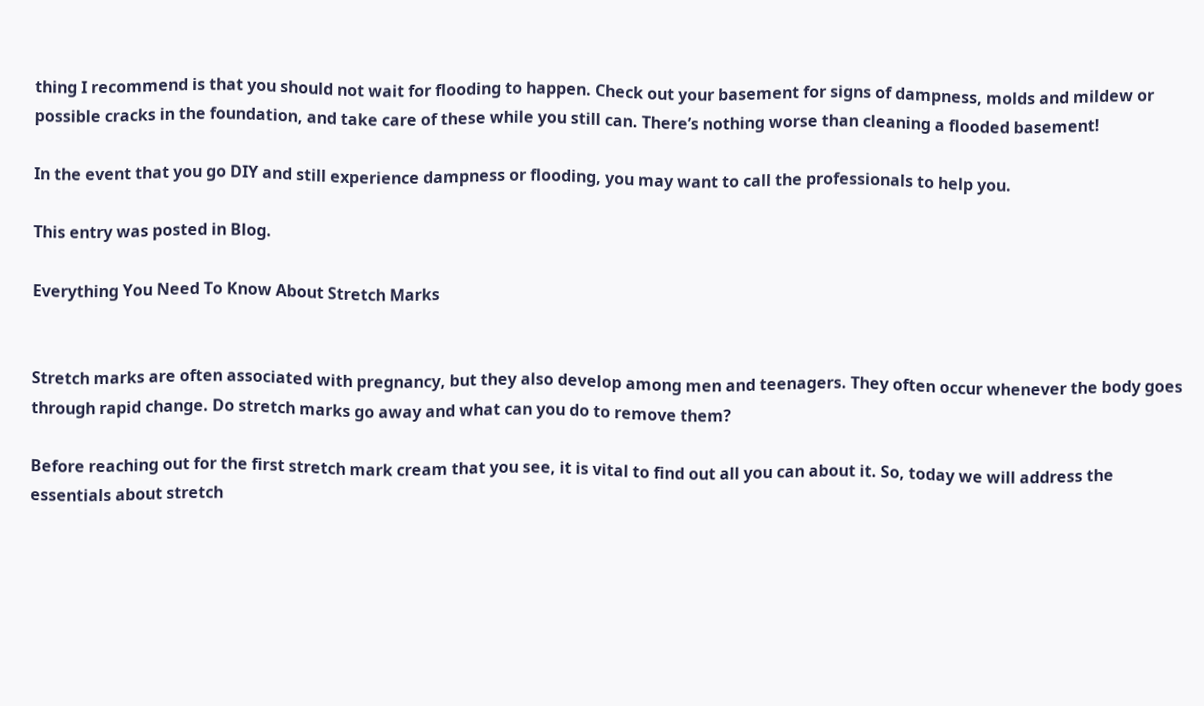thing I recommend is that you should not wait for flooding to happen. Check out your basement for signs of dampness, molds and mildew or possible cracks in the foundation, and take care of these while you still can. There’s nothing worse than cleaning a flooded basement!

In the event that you go DIY and still experience dampness or flooding, you may want to call the professionals to help you.

This entry was posted in Blog.

Everything You Need To Know About Stretch Marks


Stretch marks are often associated with pregnancy, but they also develop among men and teenagers. They often occur whenever the body goes through rapid change. Do stretch marks go away and what can you do to remove them?

Before reaching out for the first stretch mark cream that you see, it is vital to find out all you can about it. So, today we will address the essentials about stretch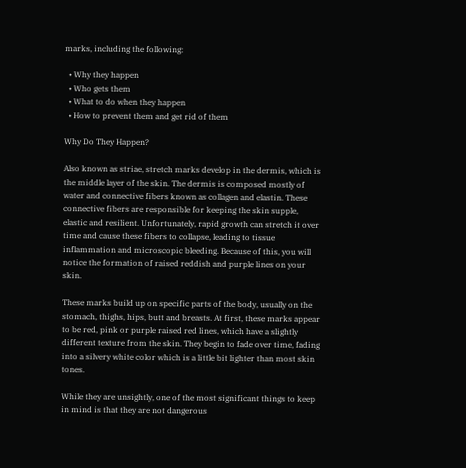marks, including the following:

  • Why they happen
  • Who gets them
  • What to do when they happen
  • How to prevent them and get rid of them

Why Do They Happen?

Also known as striae, stretch marks develop in the dermis, which is the middle layer of the skin. The dermis is composed mostly of water and connective fibers known as collagen and elastin. These connective fibers are responsible for keeping the skin supple, elastic and resilient. Unfortunately, rapid growth can stretch it over time and cause these fibers to collapse, leading to tissue inflammation and microscopic bleeding. Because of this, you will notice the formation of raised reddish and purple lines on your skin.

These marks build up on specific parts of the body, usually on the stomach, thighs, hips, butt and breasts. At first, these marks appear to be red, pink or purple raised red lines, which have a slightly different texture from the skin. They begin to fade over time, fading into a silvery white color which is a little bit lighter than most skin tones.

While they are unsightly, one of the most significant things to keep in mind is that they are not dangerous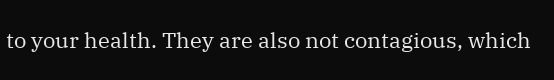to your health. They are also not contagious, which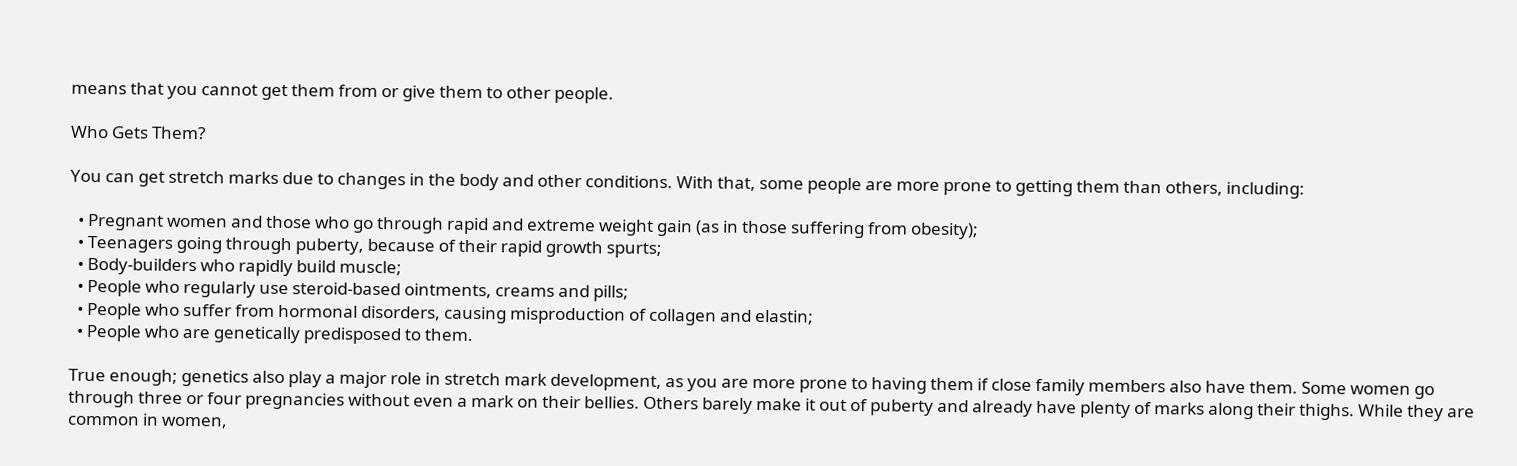means that you cannot get them from or give them to other people.

Who Gets Them?

You can get stretch marks due to changes in the body and other conditions. With that, some people are more prone to getting them than others, including:

  • Pregnant women and those who go through rapid and extreme weight gain (as in those suffering from obesity);
  • Teenagers going through puberty, because of their rapid growth spurts;
  • Body-builders who rapidly build muscle;
  • People who regularly use steroid-based ointments, creams and pills;
  • People who suffer from hormonal disorders, causing misproduction of collagen and elastin;
  • People who are genetically predisposed to them.

True enough; genetics also play a major role in stretch mark development, as you are more prone to having them if close family members also have them. Some women go through three or four pregnancies without even a mark on their bellies. Others barely make it out of puberty and already have plenty of marks along their thighs. While they are common in women,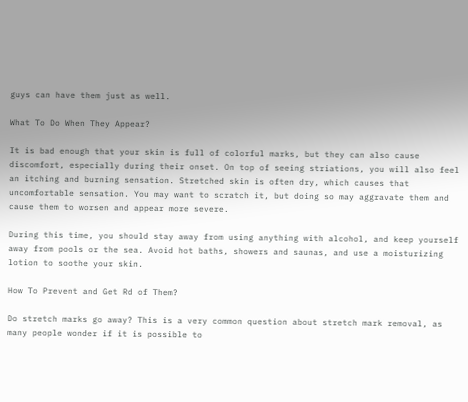guys can have them just as well.

What To Do When They Appear?

It is bad enough that your skin is full of colorful marks, but they can also cause discomfort, especially during their onset. On top of seeing striations, you will also feel an itching and burning sensation. Stretched skin is often dry, which causes that uncomfortable sensation. You may want to scratch it, but doing so may aggravate them and cause them to worsen and appear more severe.

During this time, you should stay away from using anything with alcohol, and keep yourself away from pools or the sea. Avoid hot baths, showers and saunas, and use a moisturizing lotion to soothe your skin.

How To Prevent and Get Rd of Them?

Do stretch marks go away? This is a very common question about stretch mark removal, as many people wonder if it is possible to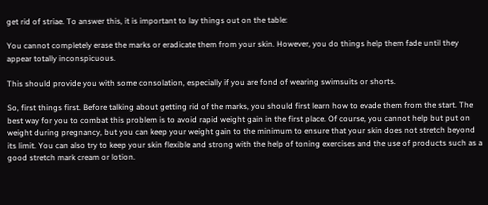get rid of striae. To answer this, it is important to lay things out on the table:

You cannot completely erase the marks or eradicate them from your skin. However, you do things help them fade until they appear totally inconspicuous.

This should provide you with some consolation, especially if you are fond of wearing swimsuits or shorts.

So, first things first. Before talking about getting rid of the marks, you should first learn how to evade them from the start. The best way for you to combat this problem is to avoid rapid weight gain in the first place. Of course, you cannot help but put on weight during pregnancy, but you can keep your weight gain to the minimum to ensure that your skin does not stretch beyond its limit. You can also try to keep your skin flexible and strong with the help of toning exercises and the use of products such as a good stretch mark cream or lotion.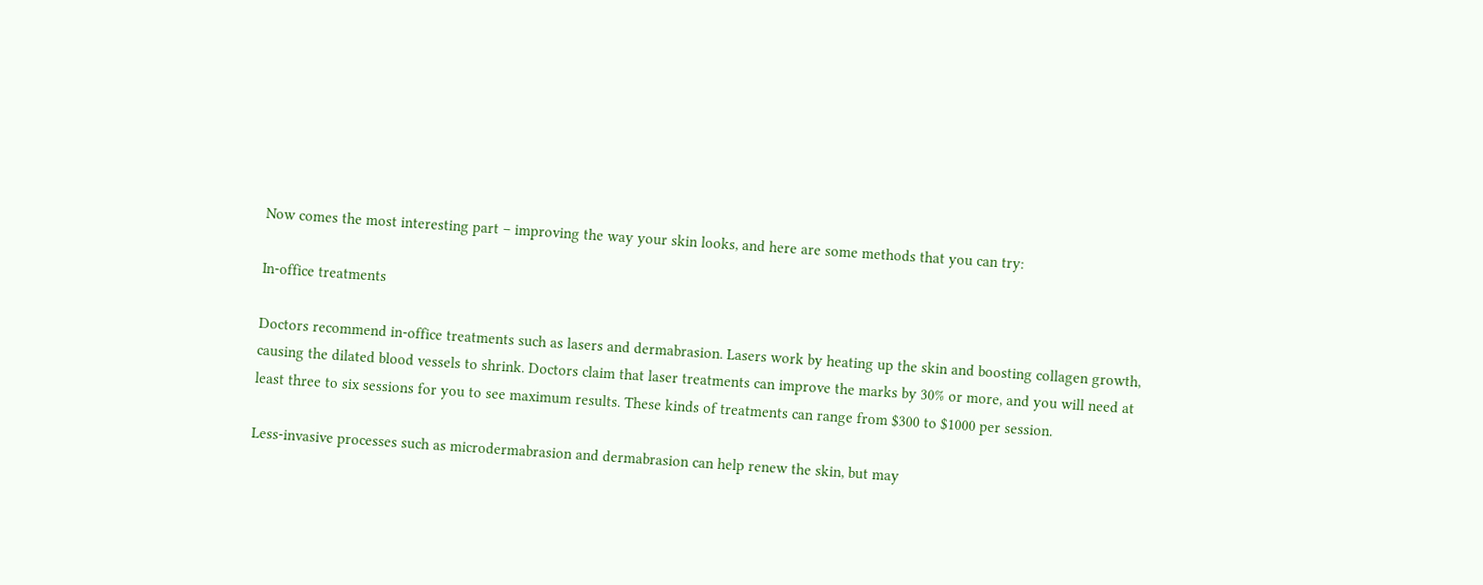Now comes the most interesting part – improving the way your skin looks, and here are some methods that you can try:

In-office treatments

Doctors recommend in-office treatments such as lasers and dermabrasion. Lasers work by heating up the skin and boosting collagen growth, causing the dilated blood vessels to shrink. Doctors claim that laser treatments can improve the marks by 30% or more, and you will need at least three to six sessions for you to see maximum results. These kinds of treatments can range from $300 to $1000 per session.

Less-invasive processes such as microdermabrasion and dermabrasion can help renew the skin, but may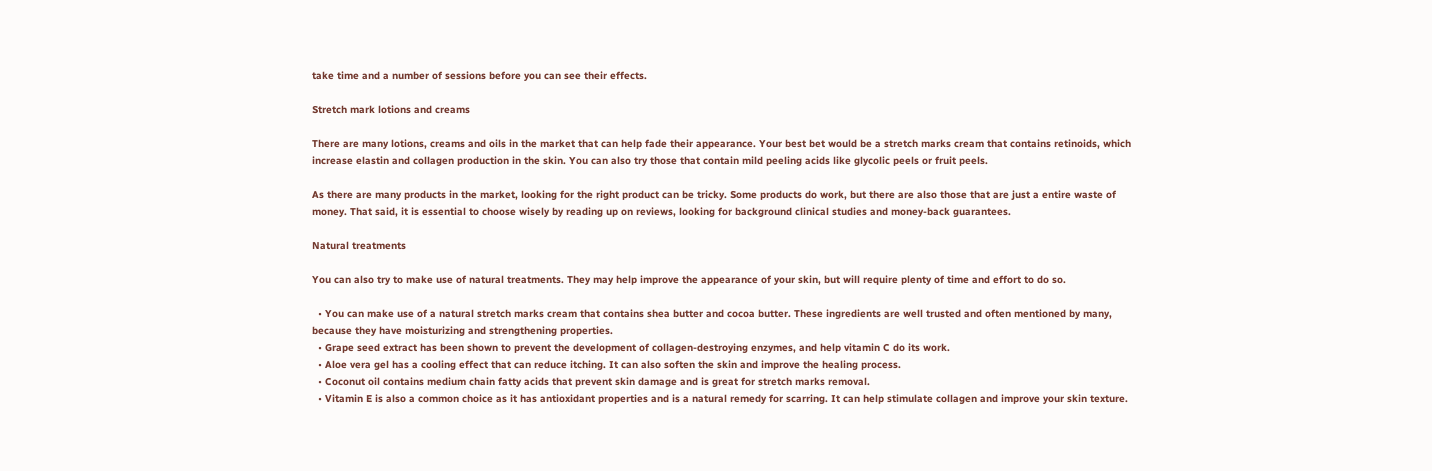take time and a number of sessions before you can see their effects.

Stretch mark lotions and creams

There are many lotions, creams and oils in the market that can help fade their appearance. Your best bet would be a stretch marks cream that contains retinoids, which increase elastin and collagen production in the skin. You can also try those that contain mild peeling acids like glycolic peels or fruit peels.

As there are many products in the market, looking for the right product can be tricky. Some products do work, but there are also those that are just a entire waste of money. That said, it is essential to choose wisely by reading up on reviews, looking for background clinical studies and money-back guarantees.

Natural treatments

You can also try to make use of natural treatments. They may help improve the appearance of your skin, but will require plenty of time and effort to do so.

  • You can make use of a natural stretch marks cream that contains shea butter and cocoa butter. These ingredients are well trusted and often mentioned by many, because they have moisturizing and strengthening properties.
  • Grape seed extract has been shown to prevent the development of collagen-destroying enzymes, and help vitamin C do its work.
  • Aloe vera gel has a cooling effect that can reduce itching. It can also soften the skin and improve the healing process.
  • Coconut oil contains medium chain fatty acids that prevent skin damage and is great for stretch marks removal.
  • Vitamin E is also a common choice as it has antioxidant properties and is a natural remedy for scarring. It can help stimulate collagen and improve your skin texture.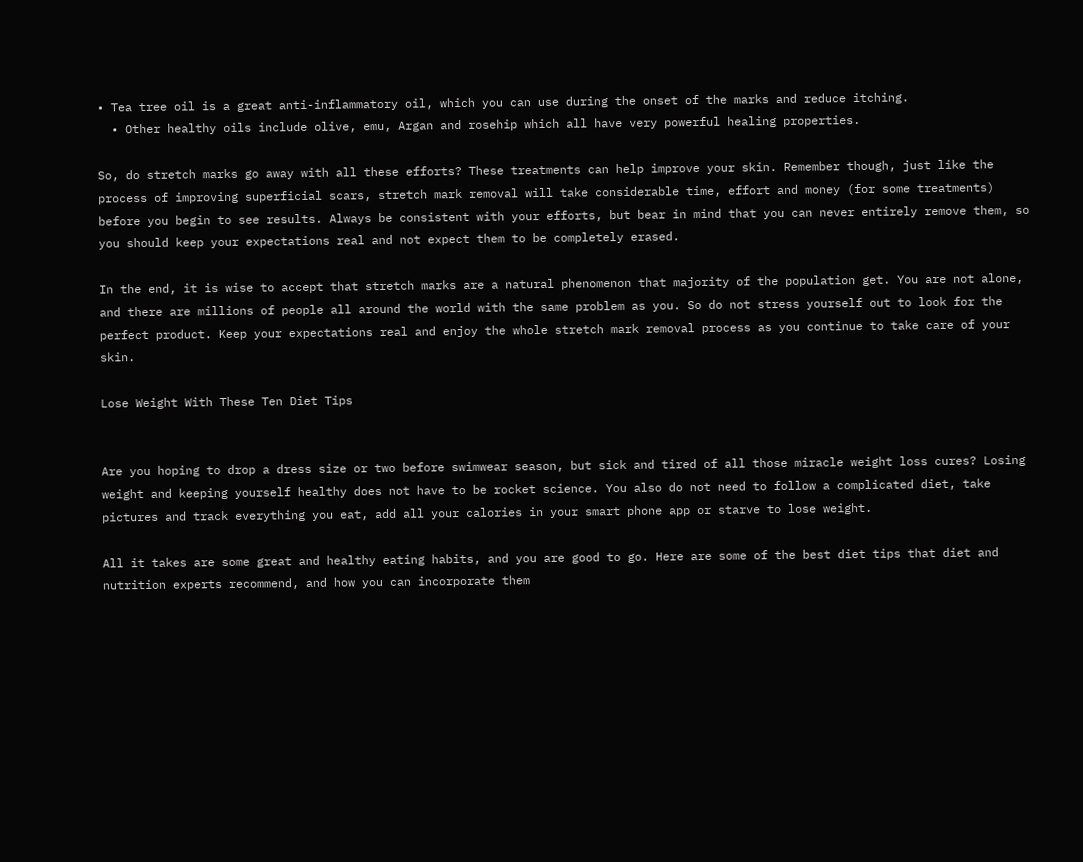• Tea tree oil is a great anti-inflammatory oil, which you can use during the onset of the marks and reduce itching.
  • Other healthy oils include olive, emu, Argan and rosehip which all have very powerful healing properties.

So, do stretch marks go away with all these efforts? These treatments can help improve your skin. Remember though, just like the process of improving superficial scars, stretch mark removal will take considerable time, effort and money (for some treatments) before you begin to see results. Always be consistent with your efforts, but bear in mind that you can never entirely remove them, so you should keep your expectations real and not expect them to be completely erased.

In the end, it is wise to accept that stretch marks are a natural phenomenon that majority of the population get. You are not alone, and there are millions of people all around the world with the same problem as you. So do not stress yourself out to look for the perfect product. Keep your expectations real and enjoy the whole stretch mark removal process as you continue to take care of your skin.

Lose Weight With These Ten Diet Tips


Are you hoping to drop a dress size or two before swimwear season, but sick and tired of all those miracle weight loss cures? Losing weight and keeping yourself healthy does not have to be rocket science. You also do not need to follow a complicated diet, take pictures and track everything you eat, add all your calories in your smart phone app or starve to lose weight.

All it takes are some great and healthy eating habits, and you are good to go. Here are some of the best diet tips that diet and nutrition experts recommend, and how you can incorporate them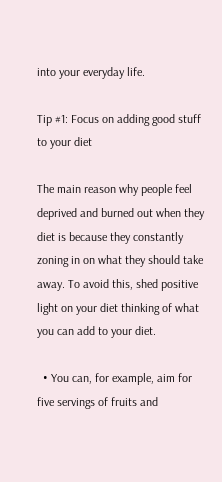into your everyday life.

Tip #1: Focus on adding good stuff to your diet

The main reason why people feel deprived and burned out when they diet is because they constantly zoning in on what they should take away. To avoid this, shed positive light on your diet thinking of what you can add to your diet.

  • You can, for example, aim for five servings of fruits and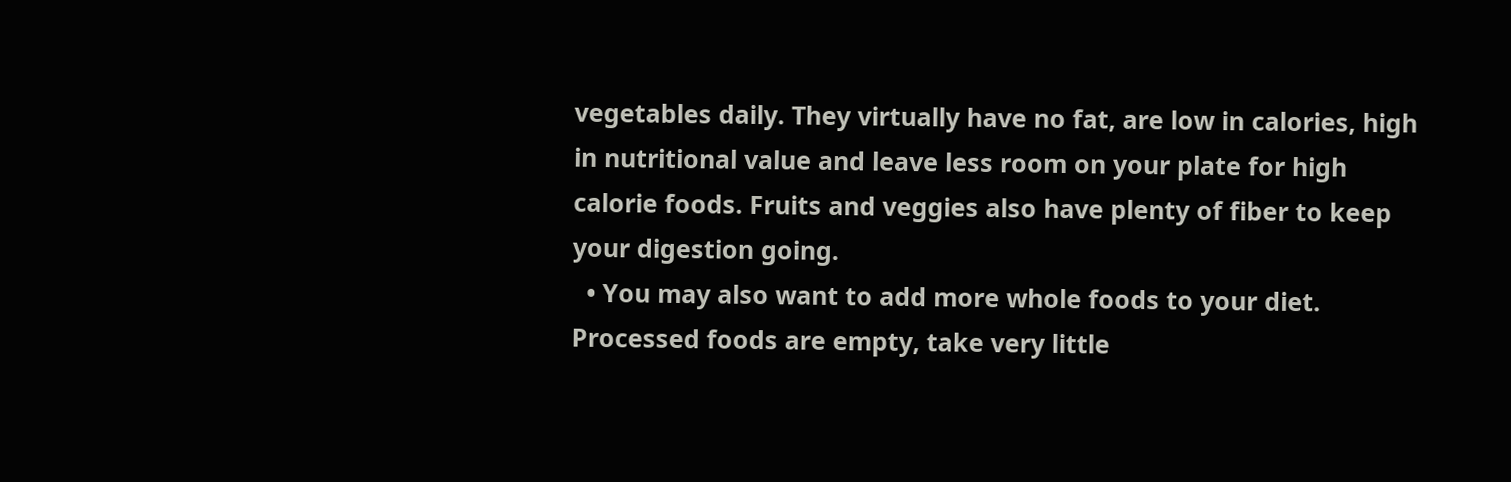vegetables daily. They virtually have no fat, are low in calories, high in nutritional value and leave less room on your plate for high calorie foods. Fruits and veggies also have plenty of fiber to keep your digestion going.
  • You may also want to add more whole foods to your diet. Processed foods are empty, take very little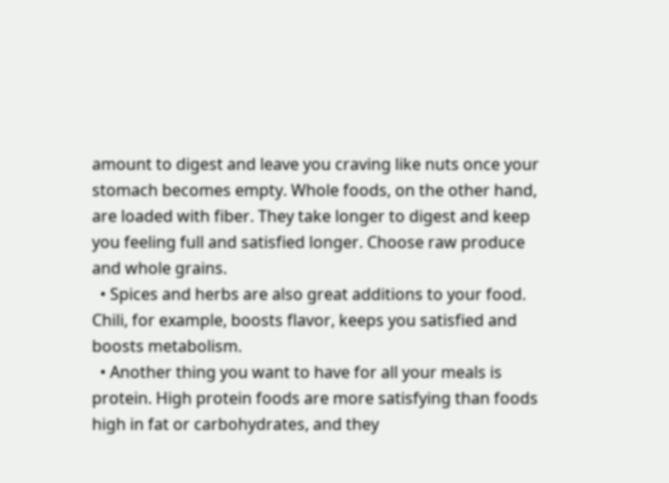amount to digest and leave you craving like nuts once your stomach becomes empty. Whole foods, on the other hand, are loaded with fiber. They take longer to digest and keep you feeling full and satisfied longer. Choose raw produce and whole grains.
  • Spices and herbs are also great additions to your food. Chili, for example, boosts flavor, keeps you satisfied and boosts metabolism.
  • Another thing you want to have for all your meals is protein. High protein foods are more satisfying than foods high in fat or carbohydrates, and they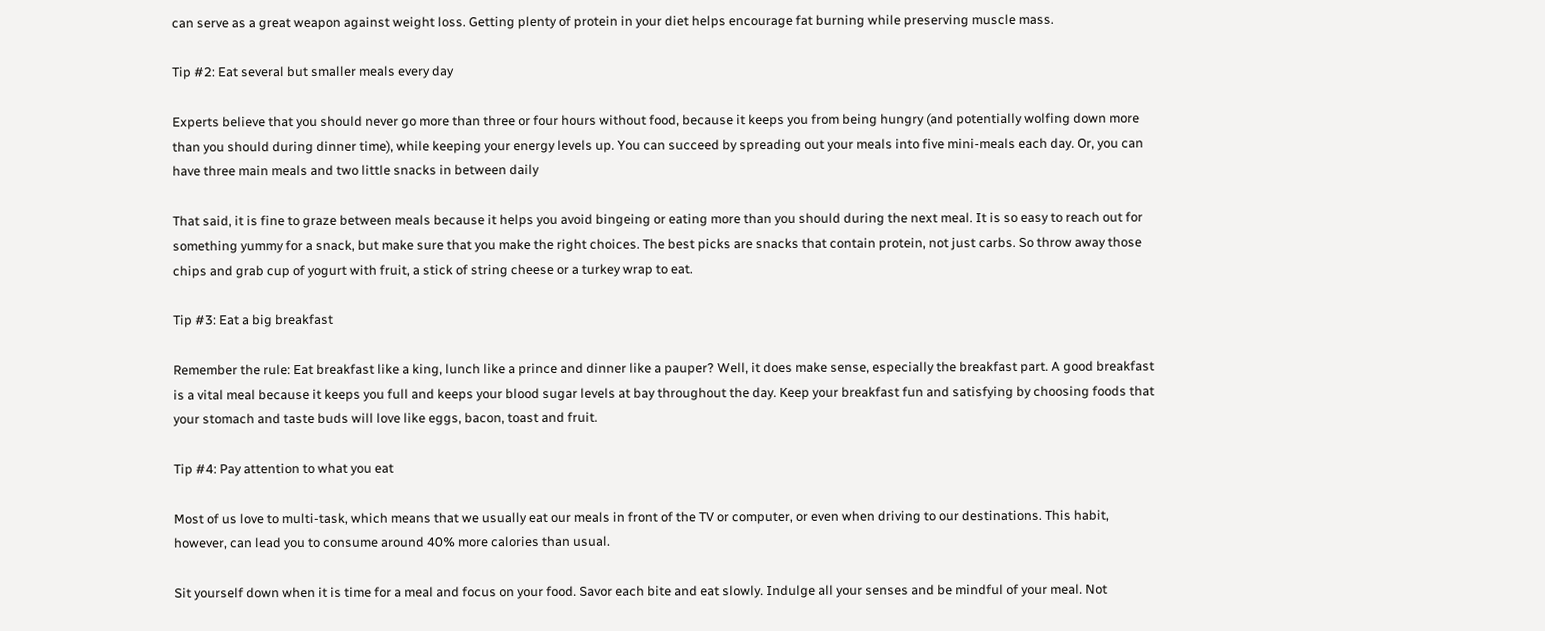can serve as a great weapon against weight loss. Getting plenty of protein in your diet helps encourage fat burning while preserving muscle mass.

Tip #2: Eat several but smaller meals every day

Experts believe that you should never go more than three or four hours without food, because it keeps you from being hungry (and potentially wolfing down more than you should during dinner time), while keeping your energy levels up. You can succeed by spreading out your meals into five mini-meals each day. Or, you can have three main meals and two little snacks in between daily

That said, it is fine to graze between meals because it helps you avoid bingeing or eating more than you should during the next meal. It is so easy to reach out for something yummy for a snack, but make sure that you make the right choices. The best picks are snacks that contain protein, not just carbs. So throw away those chips and grab cup of yogurt with fruit, a stick of string cheese or a turkey wrap to eat.

Tip #3: Eat a big breakfast

Remember the rule: Eat breakfast like a king, lunch like a prince and dinner like a pauper? Well, it does make sense, especially the breakfast part. A good breakfast is a vital meal because it keeps you full and keeps your blood sugar levels at bay throughout the day. Keep your breakfast fun and satisfying by choosing foods that your stomach and taste buds will love like eggs, bacon, toast and fruit.

Tip #4: Pay attention to what you eat

Most of us love to multi-task, which means that we usually eat our meals in front of the TV or computer, or even when driving to our destinations. This habit, however, can lead you to consume around 40% more calories than usual.

Sit yourself down when it is time for a meal and focus on your food. Savor each bite and eat slowly. Indulge all your senses and be mindful of your meal. Not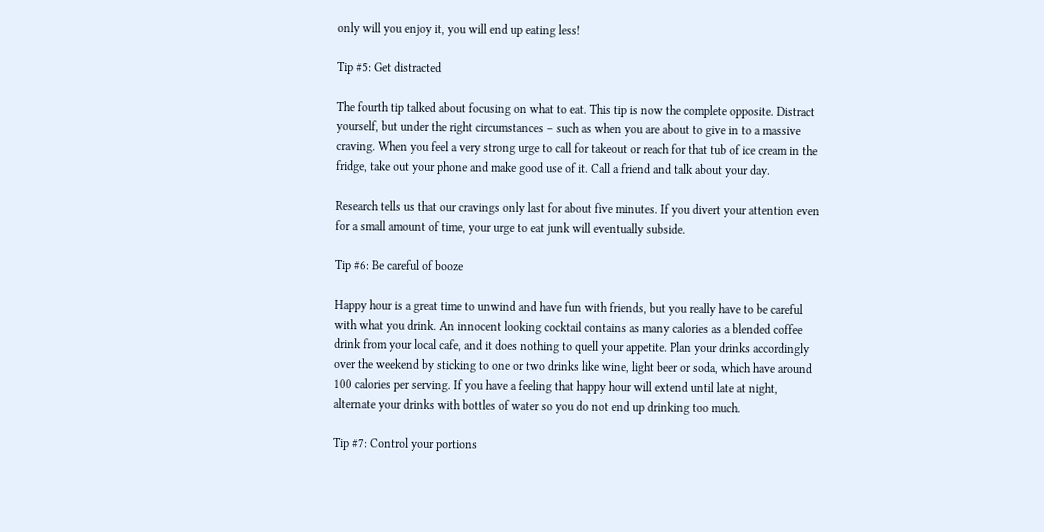only will you enjoy it, you will end up eating less!

Tip #5: Get distracted

The fourth tip talked about focusing on what to eat. This tip is now the complete opposite. Distract yourself, but under the right circumstances – such as when you are about to give in to a massive craving. When you feel a very strong urge to call for takeout or reach for that tub of ice cream in the fridge, take out your phone and make good use of it. Call a friend and talk about your day.

Research tells us that our cravings only last for about five minutes. If you divert your attention even for a small amount of time, your urge to eat junk will eventually subside.

Tip #6: Be careful of booze

Happy hour is a great time to unwind and have fun with friends, but you really have to be careful with what you drink. An innocent looking cocktail contains as many calories as a blended coffee drink from your local cafe, and it does nothing to quell your appetite. Plan your drinks accordingly over the weekend by sticking to one or two drinks like wine, light beer or soda, which have around 100 calories per serving. If you have a feeling that happy hour will extend until late at night, alternate your drinks with bottles of water so you do not end up drinking too much.

Tip #7: Control your portions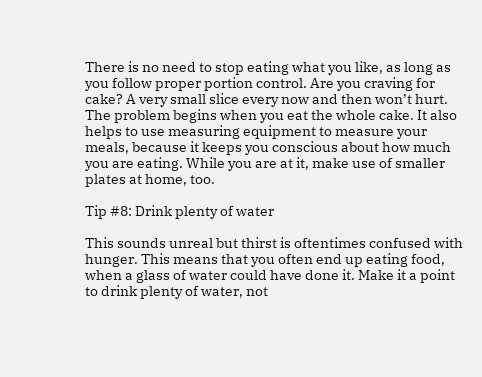There is no need to stop eating what you like, as long as you follow proper portion control. Are you craving for cake? A very small slice every now and then won’t hurt. The problem begins when you eat the whole cake. It also helps to use measuring equipment to measure your meals, because it keeps you conscious about how much you are eating. While you are at it, make use of smaller plates at home, too.

Tip #8: Drink plenty of water

This sounds unreal but thirst is oftentimes confused with hunger. This means that you often end up eating food, when a glass of water could have done it. Make it a point to drink plenty of water, not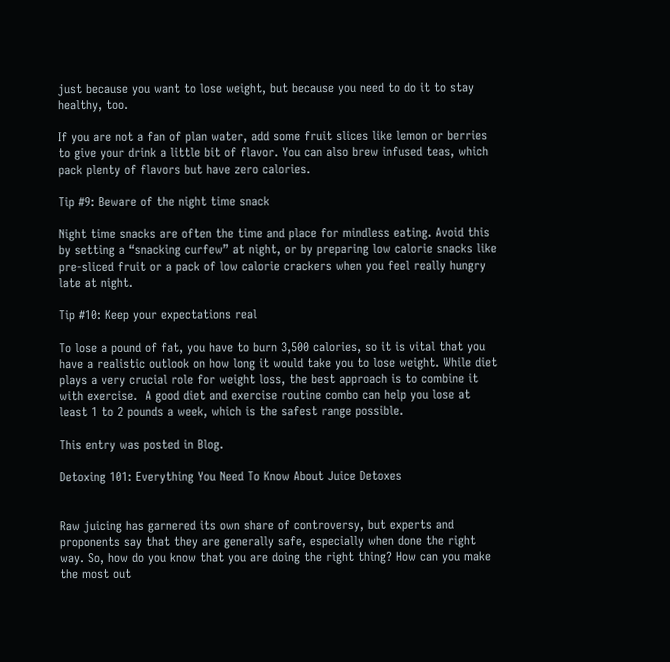just because you want to lose weight, but because you need to do it to stay healthy, too.

If you are not a fan of plan water, add some fruit slices like lemon or berries to give your drink a little bit of flavor. You can also brew infused teas, which pack plenty of flavors but have zero calories.

Tip #9: Beware of the night time snack

Night time snacks are often the time and place for mindless eating. Avoid this by setting a “snacking curfew” at night, or by preparing low calorie snacks like pre-sliced fruit or a pack of low calorie crackers when you feel really hungry late at night.

Tip #10: Keep your expectations real

To lose a pound of fat, you have to burn 3,500 calories, so it is vital that you have a realistic outlook on how long it would take you to lose weight. While diet plays a very crucial role for weight loss, the best approach is to combine it with exercise.  A good diet and exercise routine combo can help you lose at least 1 to 2 pounds a week, which is the safest range possible.

This entry was posted in Blog.

Detoxing 101: Everything You Need To Know About Juice Detoxes


Raw juicing has garnered its own share of controversy, but experts and proponents say that they are generally safe, especially when done the right way. So, how do you know that you are doing the right thing? How can you make the most out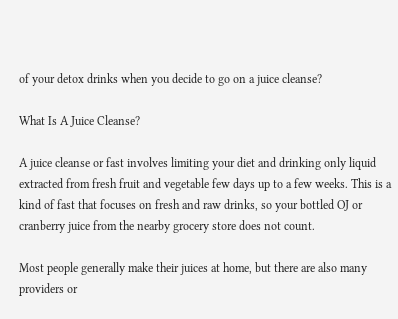of your detox drinks when you decide to go on a juice cleanse?

What Is A Juice Cleanse?

A juice cleanse or fast involves limiting your diet and drinking only liquid extracted from fresh fruit and vegetable few days up to a few weeks. This is a kind of fast that focuses on fresh and raw drinks, so your bottled OJ or cranberry juice from the nearby grocery store does not count.

Most people generally make their juices at home, but there are also many providers or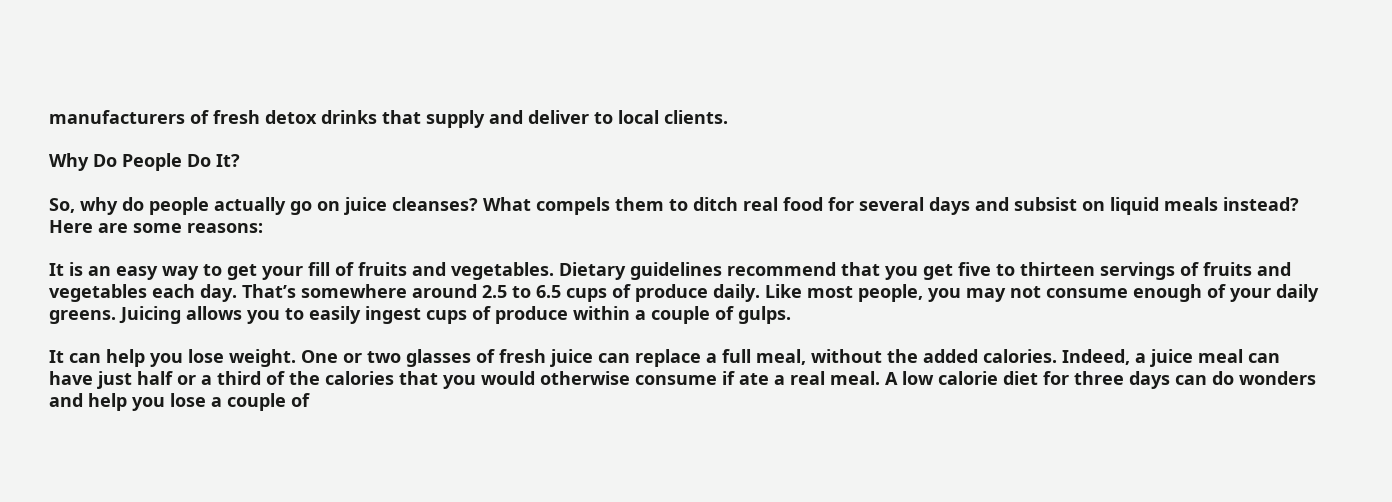manufacturers of fresh detox drinks that supply and deliver to local clients.

Why Do People Do It?

So, why do people actually go on juice cleanses? What compels them to ditch real food for several days and subsist on liquid meals instead? Here are some reasons:

It is an easy way to get your fill of fruits and vegetables. Dietary guidelines recommend that you get five to thirteen servings of fruits and vegetables each day. That’s somewhere around 2.5 to 6.5 cups of produce daily. Like most people, you may not consume enough of your daily greens. Juicing allows you to easily ingest cups of produce within a couple of gulps.

It can help you lose weight. One or two glasses of fresh juice can replace a full meal, without the added calories. Indeed, a juice meal can have just half or a third of the calories that you would otherwise consume if ate a real meal. A low calorie diet for three days can do wonders and help you lose a couple of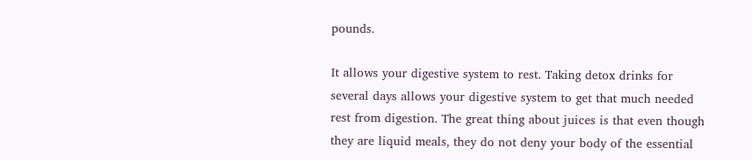pounds.

It allows your digestive system to rest. Taking detox drinks for several days allows your digestive system to get that much needed rest from digestion. The great thing about juices is that even though they are liquid meals, they do not deny your body of the essential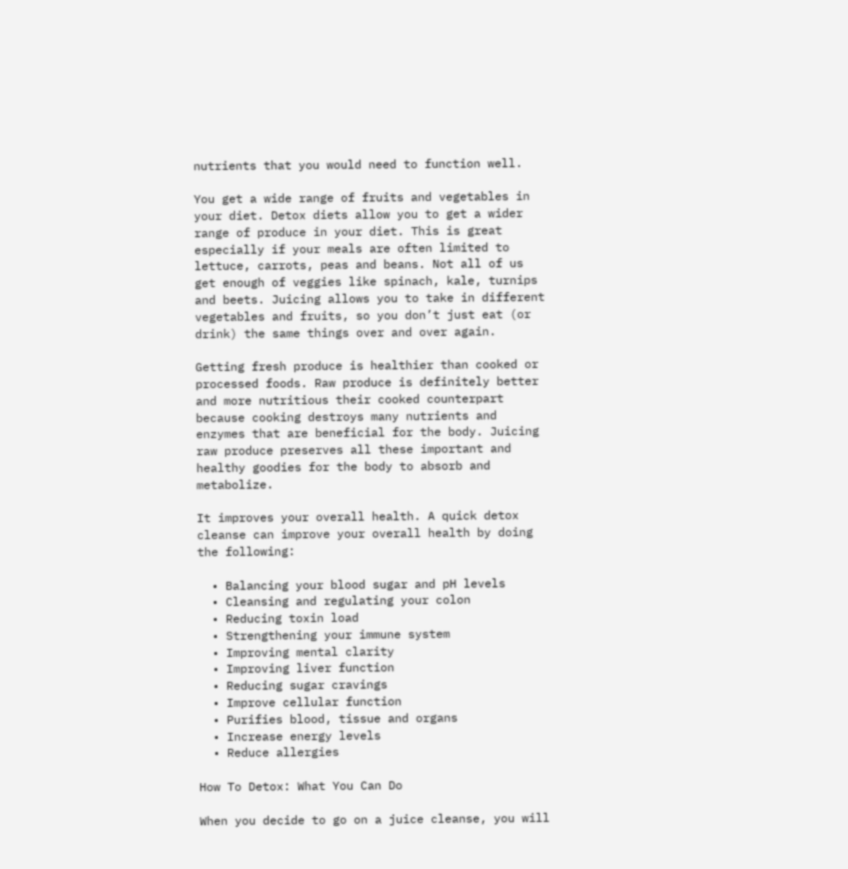nutrients that you would need to function well.

You get a wide range of fruits and vegetables in your diet. Detox diets allow you to get a wider range of produce in your diet. This is great especially if your meals are often limited to lettuce, carrots, peas and beans. Not all of us get enough of veggies like spinach, kale, turnips and beets. Juicing allows you to take in different vegetables and fruits, so you don’t just eat (or drink) the same things over and over again.

Getting fresh produce is healthier than cooked or processed foods. Raw produce is definitely better and more nutritious their cooked counterpart because cooking destroys many nutrients and enzymes that are beneficial for the body. Juicing raw produce preserves all these important and healthy goodies for the body to absorb and metabolize.

It improves your overall health. A quick detox cleanse can improve your overall health by doing the following:

  • Balancing your blood sugar and pH levels
  • Cleansing and regulating your colon
  • Reducing toxin load
  • Strengthening your immune system
  • Improving mental clarity
  • Improving liver function
  • Reducing sugar cravings
  • Improve cellular function
  • Purifies blood, tissue and organs
  • Increase energy levels
  • Reduce allergies

How To Detox: What You Can Do

When you decide to go on a juice cleanse, you will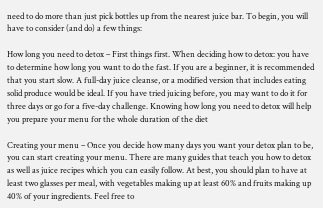need to do more than just pick bottles up from the nearest juice bar. To begin, you will have to consider (and do) a few things:

How long you need to detox – First things first. When deciding how to detox: you have to determine how long you want to do the fast. If you are a beginner, it is recommended that you start slow. A full-day juice cleanse, or a modified version that includes eating solid produce would be ideal. If you have tried juicing before, you may want to do it for three days or go for a five-day challenge. Knowing how long you need to detox will help you prepare your menu for the whole duration of the diet

Creating your menu – Once you decide how many days you want your detox plan to be, you can start creating your menu. There are many guides that teach you how to detox as well as juice recipes which you can easily follow. At best, you should plan to have at least two glasses per meal, with vegetables making up at least 60% and fruits making up 40% of your ingredients. Feel free to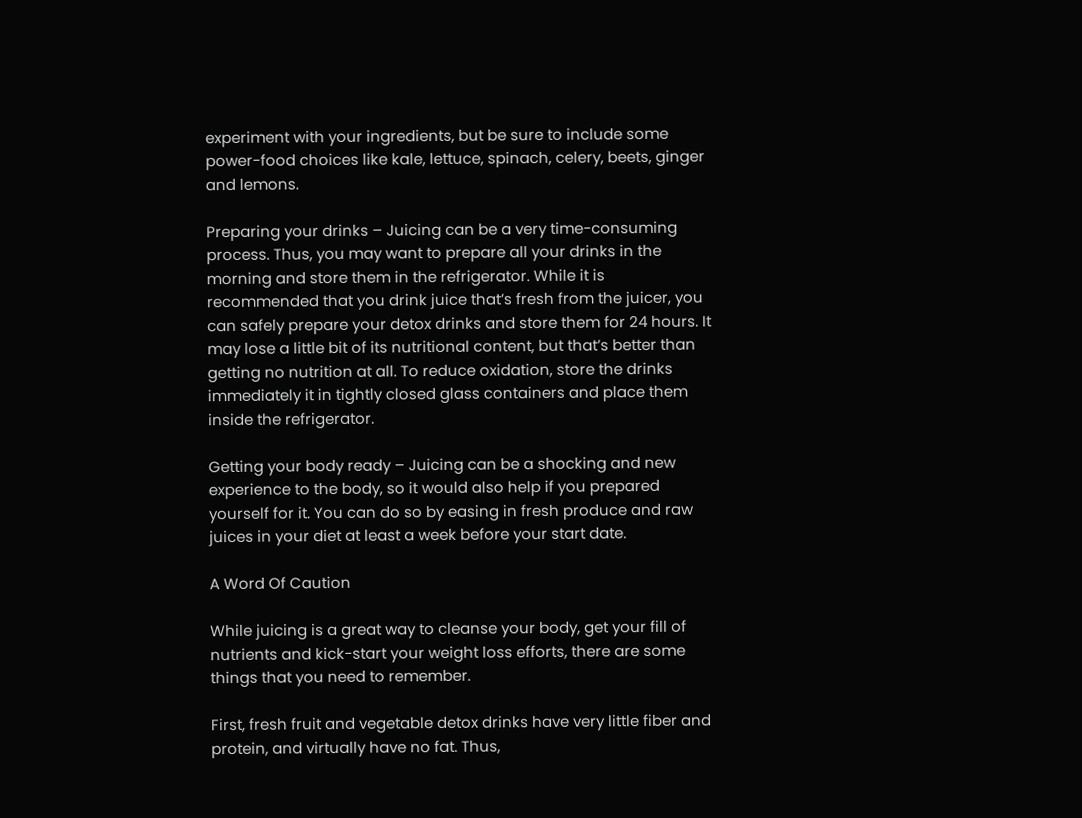experiment with your ingredients, but be sure to include some power-food choices like kale, lettuce, spinach, celery, beets, ginger and lemons.

Preparing your drinks – Juicing can be a very time-consuming process. Thus, you may want to prepare all your drinks in the morning and store them in the refrigerator. While it is recommended that you drink juice that’s fresh from the juicer, you can safely prepare your detox drinks and store them for 24 hours. It may lose a little bit of its nutritional content, but that’s better than getting no nutrition at all. To reduce oxidation, store the drinks immediately it in tightly closed glass containers and place them inside the refrigerator.

Getting your body ready – Juicing can be a shocking and new experience to the body, so it would also help if you prepared yourself for it. You can do so by easing in fresh produce and raw juices in your diet at least a week before your start date.

A Word Of Caution

While juicing is a great way to cleanse your body, get your fill of nutrients and kick-start your weight loss efforts, there are some things that you need to remember.

First, fresh fruit and vegetable detox drinks have very little fiber and protein, and virtually have no fat. Thus,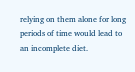relying on them alone for long periods of time would lead to an incomplete diet.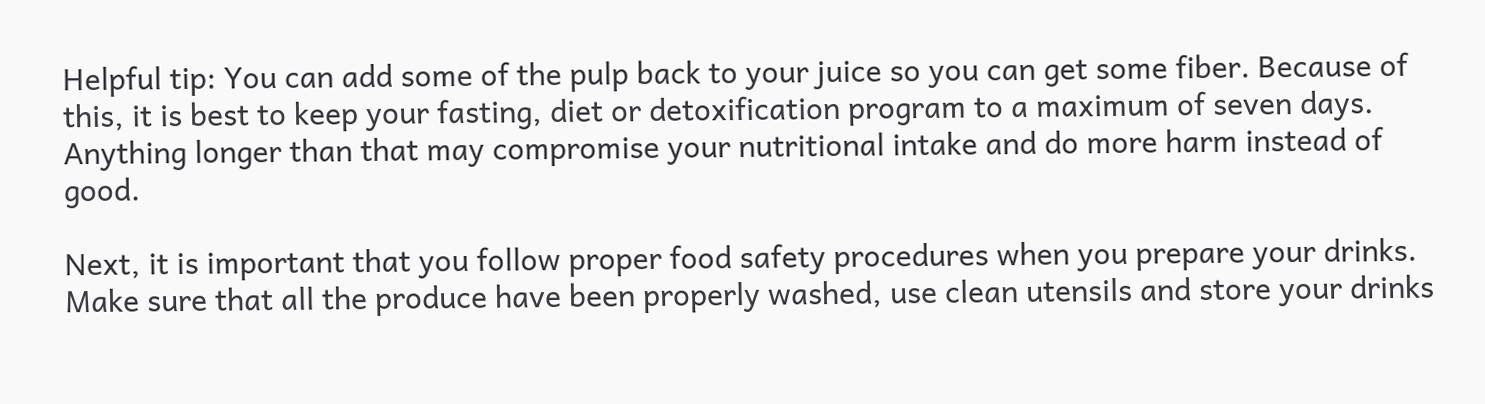Helpful tip: You can add some of the pulp back to your juice so you can get some fiber. Because of this, it is best to keep your fasting, diet or detoxification program to a maximum of seven days. Anything longer than that may compromise your nutritional intake and do more harm instead of good.

Next, it is important that you follow proper food safety procedures when you prepare your drinks. Make sure that all the produce have been properly washed, use clean utensils and store your drinks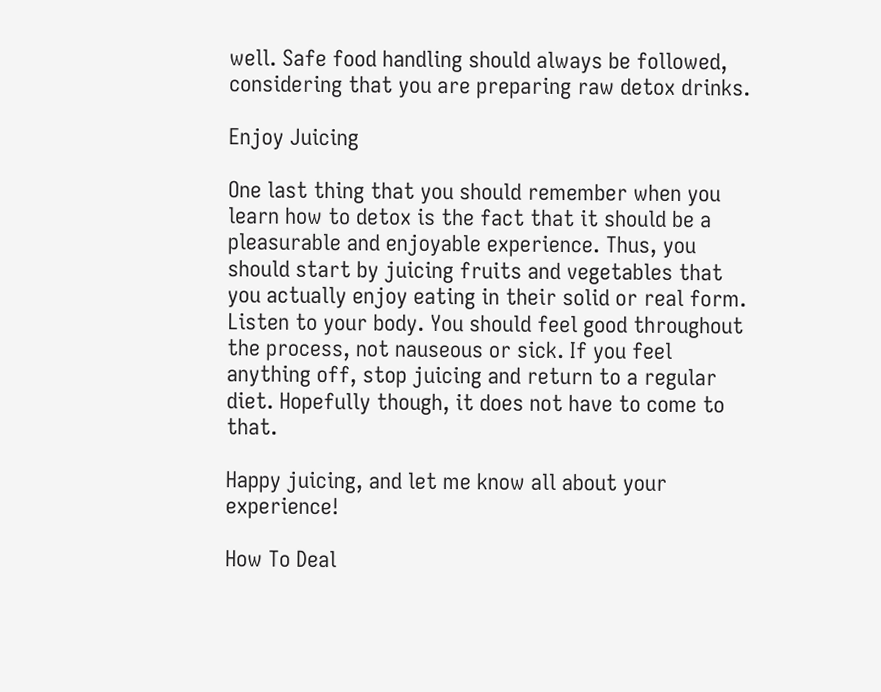well. Safe food handling should always be followed, considering that you are preparing raw detox drinks.

Enjoy Juicing

One last thing that you should remember when you learn how to detox is the fact that it should be a pleasurable and enjoyable experience. Thus, you should start by juicing fruits and vegetables that you actually enjoy eating in their solid or real form. Listen to your body. You should feel good throughout the process, not nauseous or sick. If you feel anything off, stop juicing and return to a regular diet. Hopefully though, it does not have to come to that.

Happy juicing, and let me know all about your experience!

How To Deal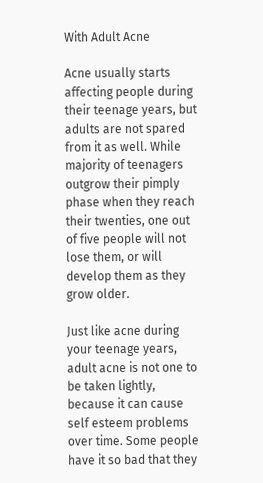With Adult Acne

Acne usually starts affecting people during their teenage years, but adults are not spared from it as well. While majority of teenagers outgrow their pimply phase when they reach their twenties, one out of five people will not lose them, or will develop them as they grow older.

Just like acne during your teenage years, adult acne is not one to be taken lightly, because it can cause self esteem problems over time. Some people have it so bad that they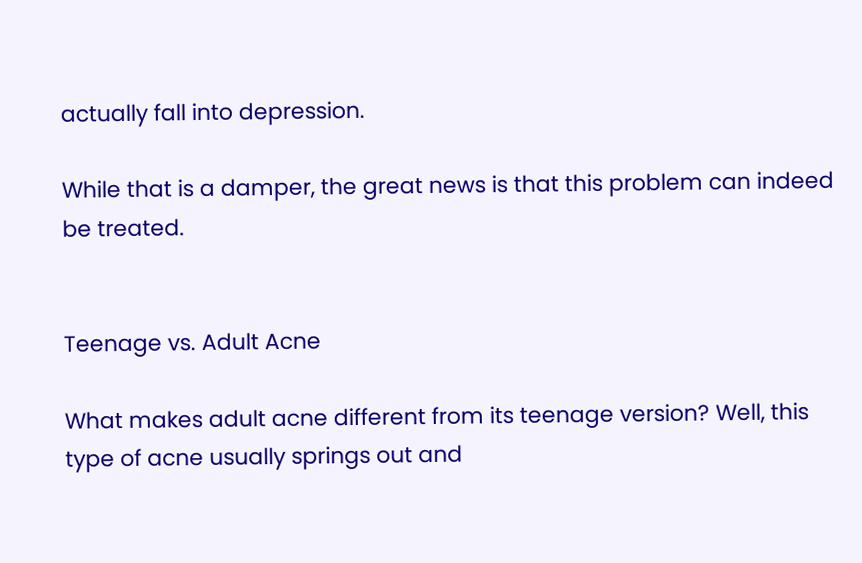actually fall into depression.

While that is a damper, the great news is that this problem can indeed be treated.


Teenage vs. Adult Acne

What makes adult acne different from its teenage version? Well, this type of acne usually springs out and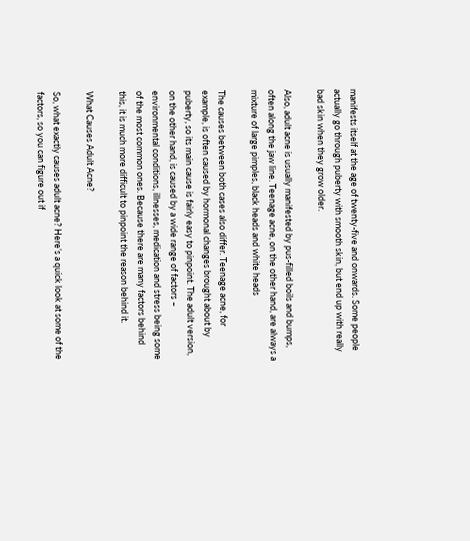manifests itself at the age of twenty-five and onwards. Some people actually go through puberty with smooth skin, but end up with really bad skin when they grow older.

Also, adult acne is usually manifested by pus-filled boils and bumps, often along the jaw line. Teenage acne, on the other hand, are always a mixture of large pimples, black heads and white heads

The causes between both cases also differ. Teenage acne, for example, is often caused by hormonal changes brought about by puberty, so its main cause is fairly easy to pinpoint. The adult version, on the other hand, is caused by a wide range of factors – environmental conditions, illnesses, medication and stress being some of the most common ones. Because there are many factors behind this, it is much more difficult to pinpoint the reason behind it.

What Causes Adult Acne?

So, what exactly causes adult acne? Here’s a quick look at some of the factors, so you can figure out if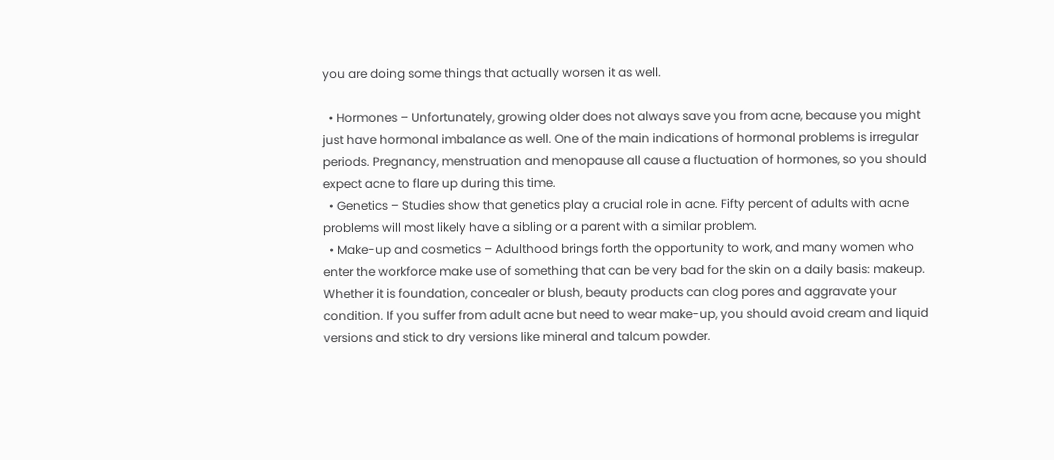you are doing some things that actually worsen it as well.

  • Hormones – Unfortunately, growing older does not always save you from acne, because you might just have hormonal imbalance as well. One of the main indications of hormonal problems is irregular periods. Pregnancy, menstruation and menopause all cause a fluctuation of hormones, so you should expect acne to flare up during this time.
  • Genetics – Studies show that genetics play a crucial role in acne. Fifty percent of adults with acne problems will most likely have a sibling or a parent with a similar problem.
  • Make-up and cosmetics – Adulthood brings forth the opportunity to work, and many women who enter the workforce make use of something that can be very bad for the skin on a daily basis: makeup. Whether it is foundation, concealer or blush, beauty products can clog pores and aggravate your condition. If you suffer from adult acne but need to wear make-up, you should avoid cream and liquid versions and stick to dry versions like mineral and talcum powder.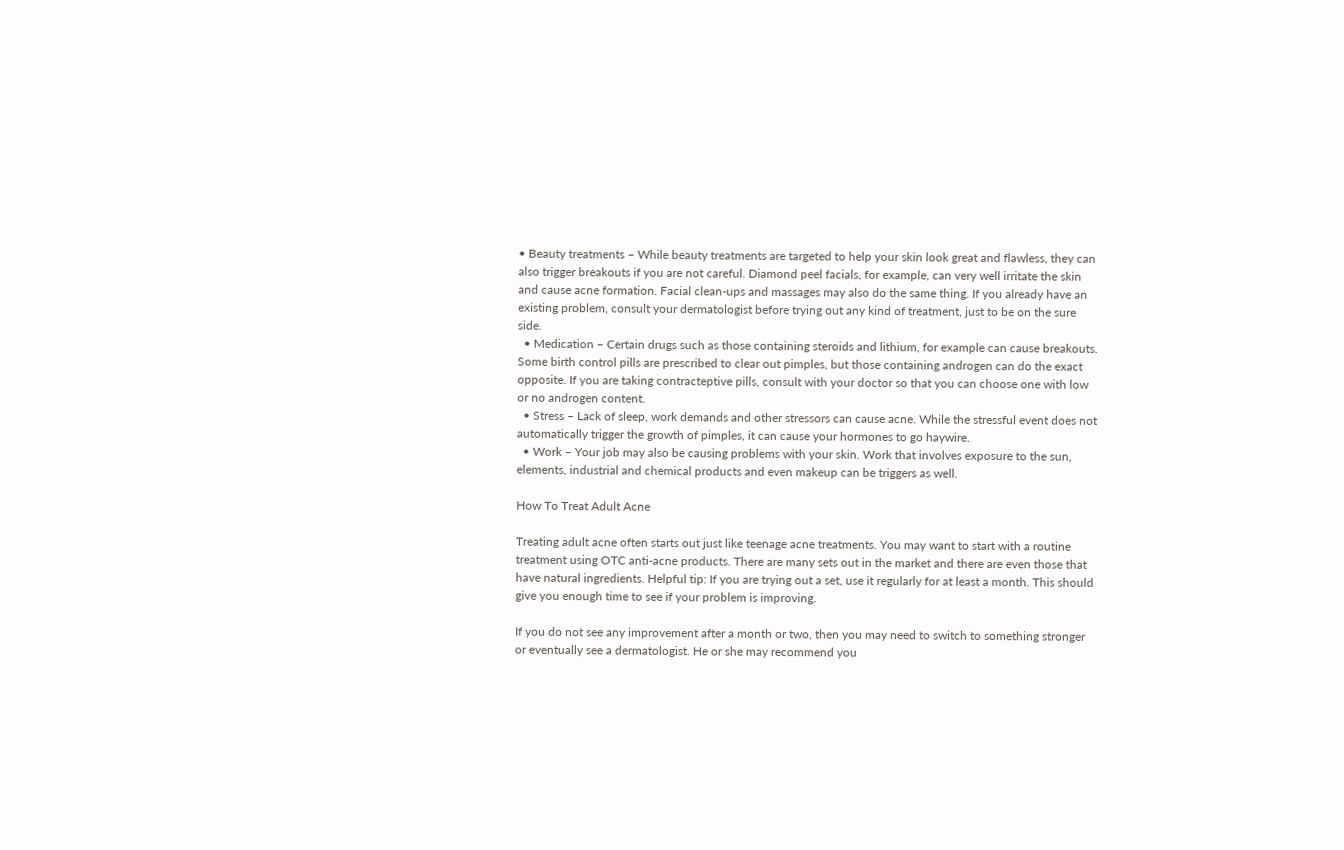• Beauty treatments – While beauty treatments are targeted to help your skin look great and flawless, they can also trigger breakouts if you are not careful. Diamond peel facials, for example, can very well irritate the skin and cause acne formation. Facial clean-ups and massages may also do the same thing. If you already have an existing problem, consult your dermatologist before trying out any kind of treatment, just to be on the sure side.
  • Medication – Certain drugs such as those containing steroids and lithium, for example can cause breakouts. Some birth control pills are prescribed to clear out pimples, but those containing androgen can do the exact opposite. If you are taking contracteptive pills, consult with your doctor so that you can choose one with low or no androgen content.
  • Stress – Lack of sleep, work demands and other stressors can cause acne. While the stressful event does not automatically trigger the growth of pimples, it can cause your hormones to go haywire.
  • Work – Your job may also be causing problems with your skin. Work that involves exposure to the sun, elements, industrial and chemical products and even makeup can be triggers as well.

How To Treat Adult Acne

Treating adult acne often starts out just like teenage acne treatments. You may want to start with a routine treatment using OTC anti-acne products. There are many sets out in the market and there are even those that have natural ingredients. Helpful tip: If you are trying out a set, use it regularly for at least a month. This should give you enough time to see if your problem is improving.

If you do not see any improvement after a month or two, then you may need to switch to something stronger or eventually see a dermatologist. He or she may recommend you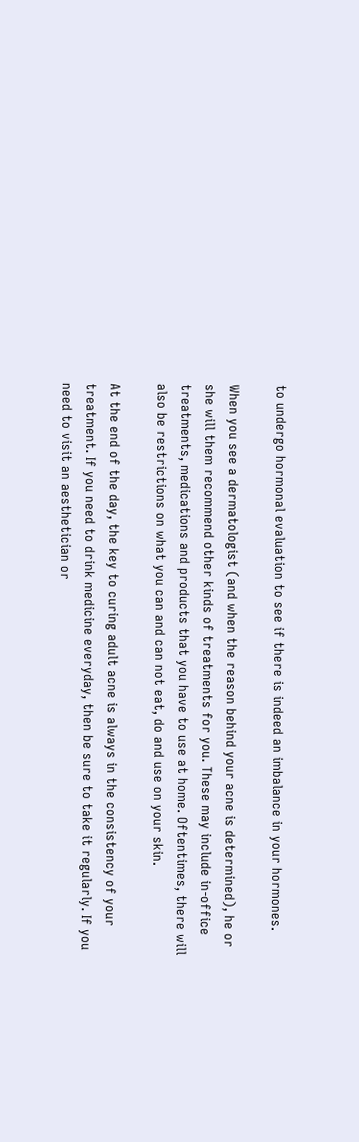to undergo hormonal evaluation to see if there is indeed an imbalance in your hormones.

When you see a dermatologist (and when the reason behind your acne is determined), he or she will them recommend other kinds of treatments for you. These may include in-office treatments, medications and products that you have to use at home. Oftentimes, there will also be restrictions on what you can and can not eat, do and use on your skin.

At the end of the day, the key to curing adult acne is always in the consistency of your treatment. If you need to drink medicine everyday, then be sure to take it regularly. If you need to visit an aesthetician or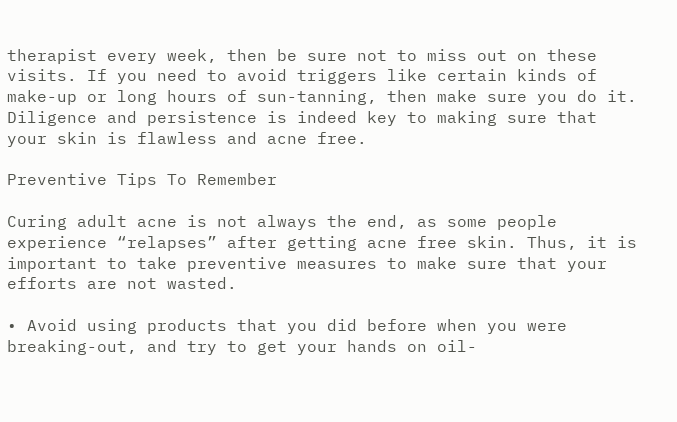therapist every week, then be sure not to miss out on these visits. If you need to avoid triggers like certain kinds of make-up or long hours of sun-tanning, then make sure you do it. Diligence and persistence is indeed key to making sure that your skin is flawless and acne free.

Preventive Tips To Remember

Curing adult acne is not always the end, as some people experience “relapses” after getting acne free skin. Thus, it is important to take preventive measures to make sure that your efforts are not wasted.

• Avoid using products that you did before when you were breaking-out, and try to get your hands on oil-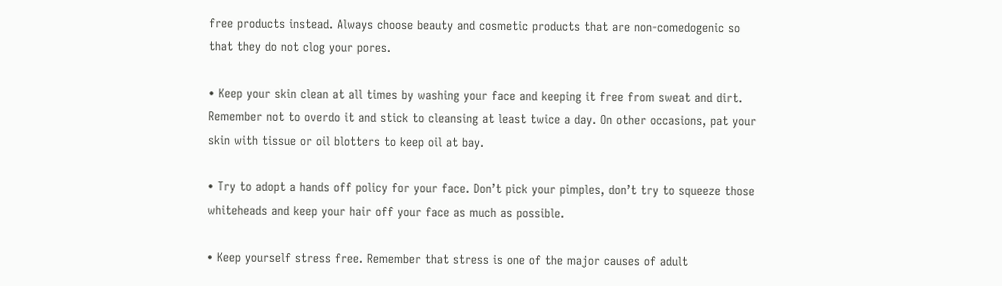free products instead. Always choose beauty and cosmetic products that are non-comedogenic so that they do not clog your pores.

• Keep your skin clean at all times by washing your face and keeping it free from sweat and dirt. Remember not to overdo it and stick to cleansing at least twice a day. On other occasions, pat your skin with tissue or oil blotters to keep oil at bay.

• Try to adopt a hands off policy for your face. Don’t pick your pimples, don’t try to squeeze those whiteheads and keep your hair off your face as much as possible.

• Keep yourself stress free. Remember that stress is one of the major causes of adult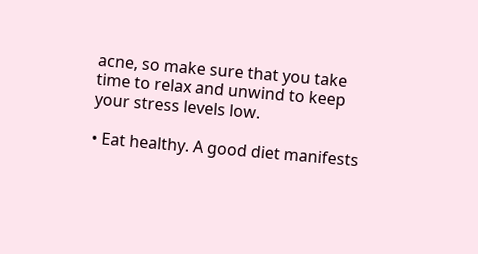acne, so make sure that you take time to relax and unwind to keep your stress levels low.

• Eat healthy. A good diet manifests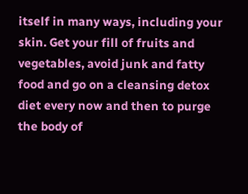itself in many ways, including your skin. Get your fill of fruits and vegetables, avoid junk and fatty food and go on a cleansing detox diet every now and then to purge the body of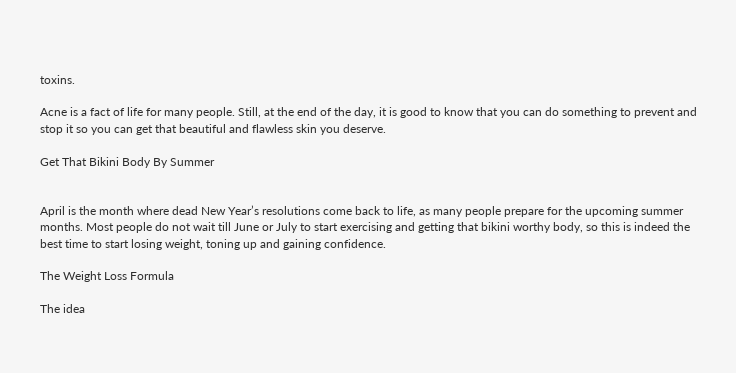toxins.

Acne is a fact of life for many people. Still, at the end of the day, it is good to know that you can do something to prevent and stop it so you can get that beautiful and flawless skin you deserve.

Get That Bikini Body By Summer


April is the month where dead New Year’s resolutions come back to life, as many people prepare for the upcoming summer months. Most people do not wait till June or July to start exercising and getting that bikini worthy body, so this is indeed the best time to start losing weight, toning up and gaining confidence.

The Weight Loss Formula

The idea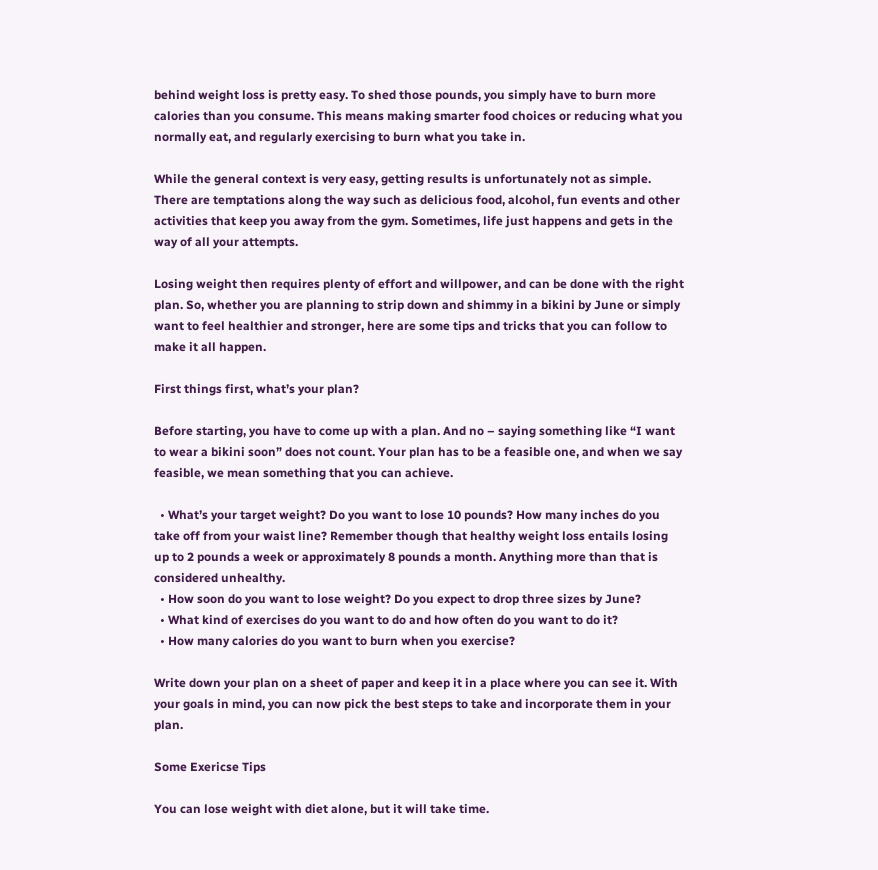behind weight loss is pretty easy. To shed those pounds, you simply have to burn more calories than you consume. This means making smarter food choices or reducing what you normally eat, and regularly exercising to burn what you take in.

While the general context is very easy, getting results is unfortunately not as simple. There are temptations along the way such as delicious food, alcohol, fun events and other activities that keep you away from the gym. Sometimes, life just happens and gets in the way of all your attempts.

Losing weight then requires plenty of effort and willpower, and can be done with the right plan. So, whether you are planning to strip down and shimmy in a bikini by June or simply want to feel healthier and stronger, here are some tips and tricks that you can follow to make it all happen.

First things first, what’s your plan?

Before starting, you have to come up with a plan. And no – saying something like “I want to wear a bikini soon” does not count. Your plan has to be a feasible one, and when we say feasible, we mean something that you can achieve.

  • What’s your target weight? Do you want to lose 10 pounds? How many inches do you take off from your waist line? Remember though that healthy weight loss entails losing up to 2 pounds a week or approximately 8 pounds a month. Anything more than that is considered unhealthy.
  • How soon do you want to lose weight? Do you expect to drop three sizes by June?
  • What kind of exercises do you want to do and how often do you want to do it?
  • How many calories do you want to burn when you exercise?

Write down your plan on a sheet of paper and keep it in a place where you can see it. With your goals in mind, you can now pick the best steps to take and incorporate them in your plan.

Some Exericse Tips

You can lose weight with diet alone, but it will take time.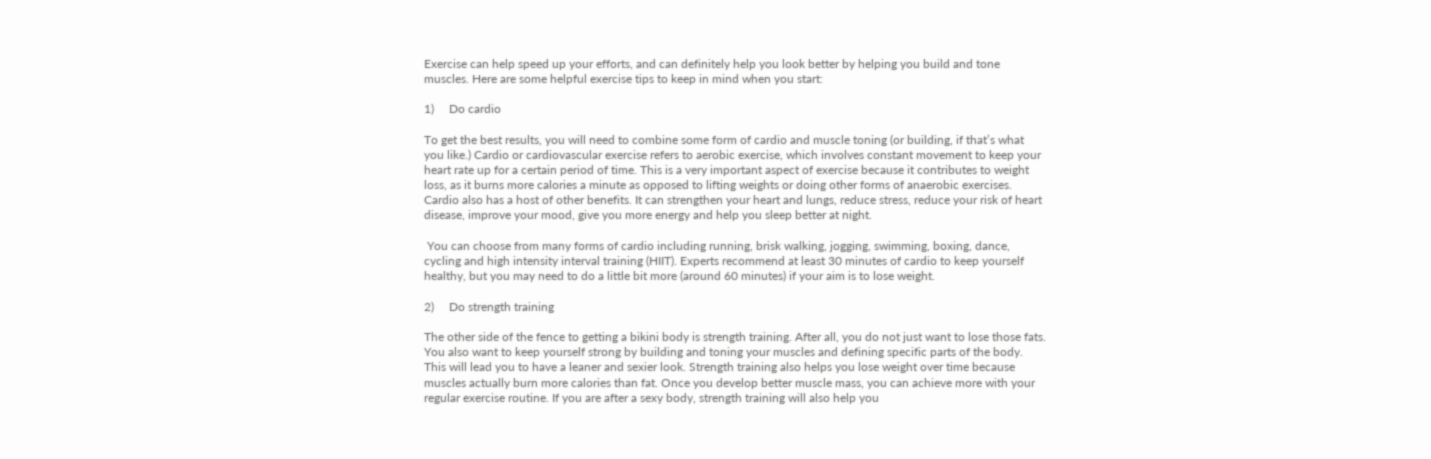Exercise can help speed up your efforts, and can definitely help you look better by helping you build and tone muscles. Here are some helpful exercise tips to keep in mind when you start:

1)     Do cardio

To get the best results, you will need to combine some form of cardio and muscle toning (or building, if that’s what you like.) Cardio or cardiovascular exercise refers to aerobic exercise, which involves constant movement to keep your heart rate up for a certain period of time. This is a very important aspect of exercise because it contributes to weight loss, as it burns more calories a minute as opposed to lifting weights or doing other forms of anaerobic exercises. Cardio also has a host of other benefits. It can strengthen your heart and lungs, reduce stress, reduce your risk of heart disease, improve your mood, give you more energy and help you sleep better at night.

 You can choose from many forms of cardio including running, brisk walking, jogging, swimming, boxing, dance, cycling and high intensity interval training (HIIT). Experts recommend at least 30 minutes of cardio to keep yourself healthy, but you may need to do a little bit more (around 60 minutes) if your aim is to lose weight.

2)     Do strength training

The other side of the fence to getting a bikini body is strength training. After all, you do not just want to lose those fats. You also want to keep yourself strong by building and toning your muscles and defining specific parts of the body. This will lead you to have a leaner and sexier look. Strength training also helps you lose weight over time because muscles actually burn more calories than fat. Once you develop better muscle mass, you can achieve more with your regular exercise routine. If you are after a sexy body, strength training will also help you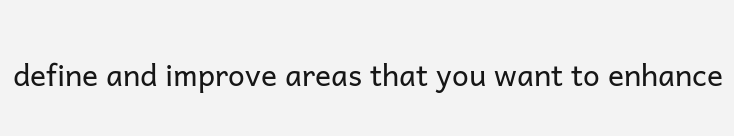define and improve areas that you want to enhance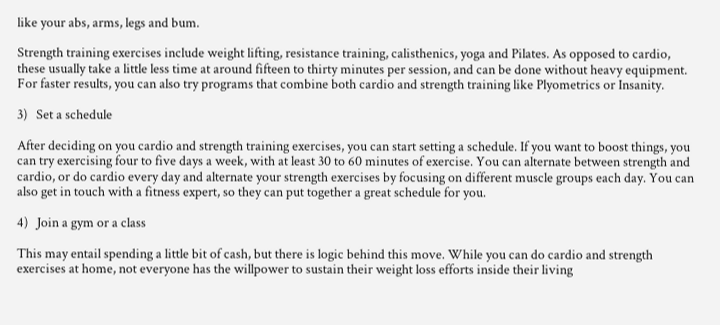like your abs, arms, legs and bum.

Strength training exercises include weight lifting, resistance training, calisthenics, yoga and Pilates. As opposed to cardio, these usually take a little less time at around fifteen to thirty minutes per session, and can be done without heavy equipment. For faster results, you can also try programs that combine both cardio and strength training like Plyometrics or Insanity.

3)   Set a schedule

After deciding on you cardio and strength training exercises, you can start setting a schedule. If you want to boost things, you can try exercising four to five days a week, with at least 30 to 60 minutes of exercise. You can alternate between strength and cardio, or do cardio every day and alternate your strength exercises by focusing on different muscle groups each day. You can also get in touch with a fitness expert, so they can put together a great schedule for you.

4)   Join a gym or a class

This may entail spending a little bit of cash, but there is logic behind this move. While you can do cardio and strength exercises at home, not everyone has the willpower to sustain their weight loss efforts inside their living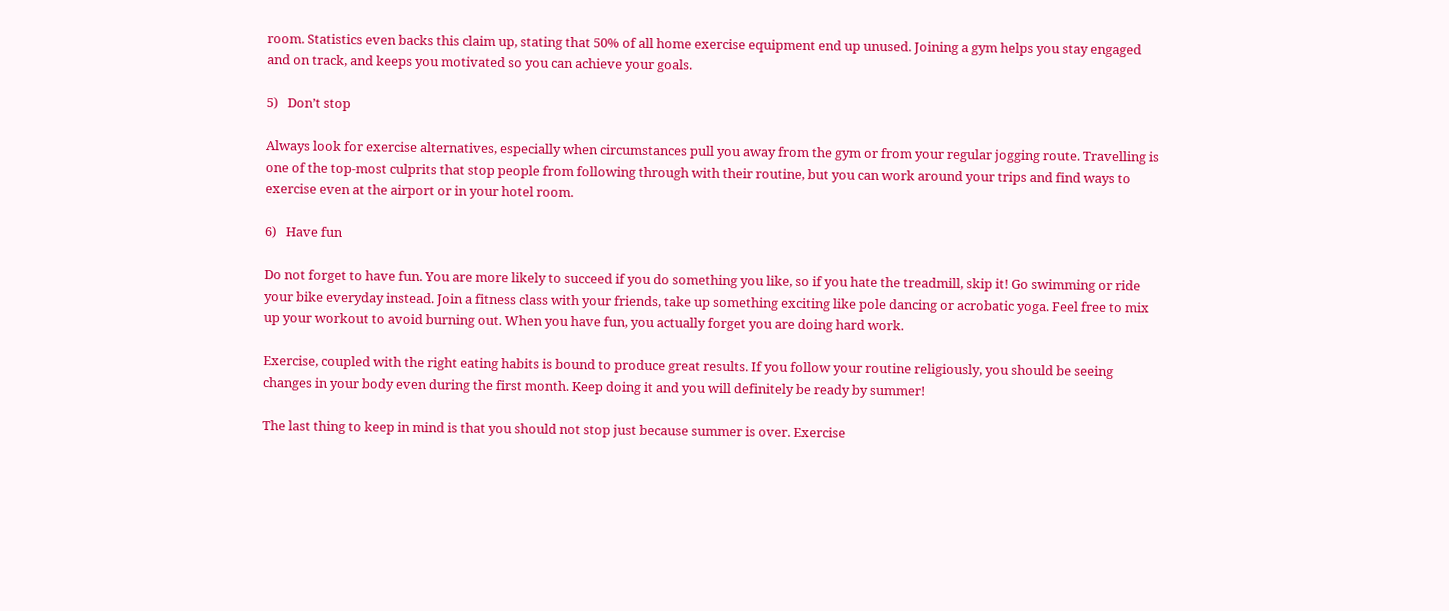room. Statistics even backs this claim up, stating that 50% of all home exercise equipment end up unused. Joining a gym helps you stay engaged and on track, and keeps you motivated so you can achieve your goals.

5)   Don’t stop

Always look for exercise alternatives, especially when circumstances pull you away from the gym or from your regular jogging route. Travelling is one of the top-most culprits that stop people from following through with their routine, but you can work around your trips and find ways to exercise even at the airport or in your hotel room.

6)   Have fun

Do not forget to have fun. You are more likely to succeed if you do something you like, so if you hate the treadmill, skip it! Go swimming or ride your bike everyday instead. Join a fitness class with your friends, take up something exciting like pole dancing or acrobatic yoga. Feel free to mix up your workout to avoid burning out. When you have fun, you actually forget you are doing hard work.

Exercise, coupled with the right eating habits is bound to produce great results. If you follow your routine religiously, you should be seeing changes in your body even during the first month. Keep doing it and you will definitely be ready by summer!

The last thing to keep in mind is that you should not stop just because summer is over. Exercise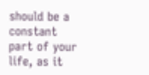should be a constant part of your life, as it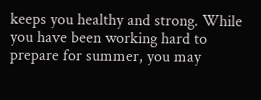keeps you healthy and strong. While you have been working hard to prepare for summer, you may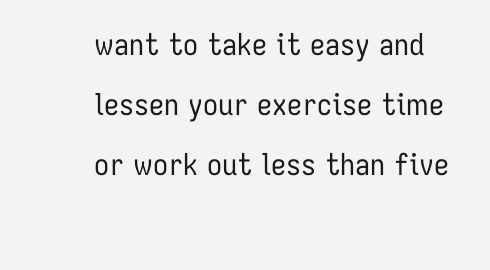want to take it easy and lessen your exercise time or work out less than five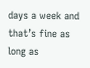days a week and that’s fine as long as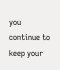you continue to keep your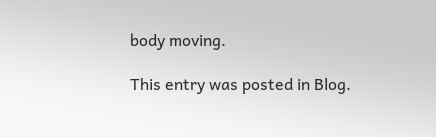body moving.

This entry was posted in Blog.